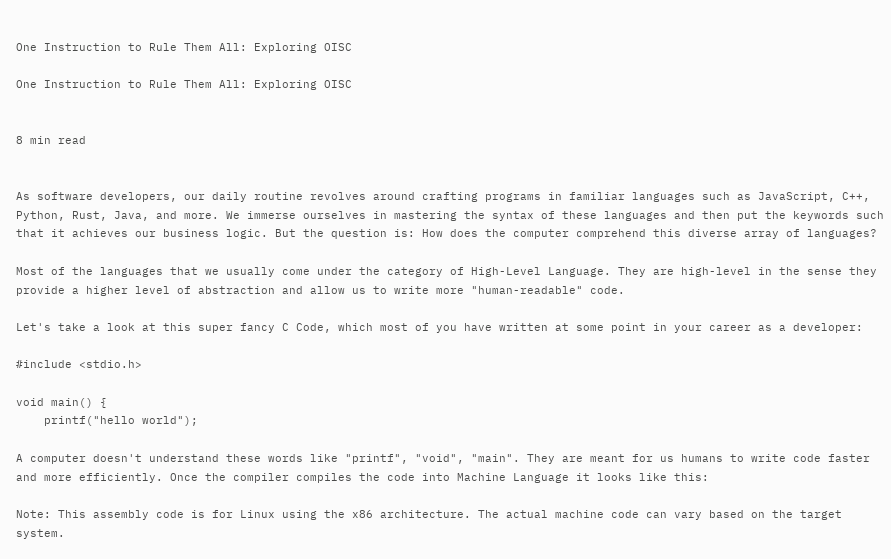One Instruction to Rule Them All: Exploring OISC

One Instruction to Rule Them All: Exploring OISC


8 min read


As software developers, our daily routine revolves around crafting programs in familiar languages such as JavaScript, C++, Python, Rust, Java, and more. We immerse ourselves in mastering the syntax of these languages and then put the keywords such that it achieves our business logic. But the question is: How does the computer comprehend this diverse array of languages?

Most of the languages that we usually come under the category of High-Level Language. They are high-level in the sense they provide a higher level of abstraction and allow us to write more "human-readable" code.

Let's take a look at this super fancy C Code, which most of you have written at some point in your career as a developer:

#include <stdio.h>

void main() {
    printf("hello world");

A computer doesn't understand these words like "printf", "void", "main". They are meant for us humans to write code faster and more efficiently. Once the compiler compiles the code into Machine Language it looks like this:

Note: This assembly code is for Linux using the x86 architecture. The actual machine code can vary based on the target system.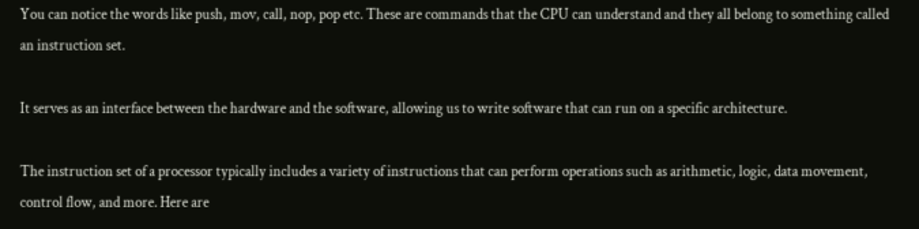You can notice the words like push, mov, call, nop, pop etc. These are commands that the CPU can understand and they all belong to something called an instruction set.

It serves as an interface between the hardware and the software, allowing us to write software that can run on a specific architecture.

The instruction set of a processor typically includes a variety of instructions that can perform operations such as arithmetic, logic, data movement, control flow, and more. Here are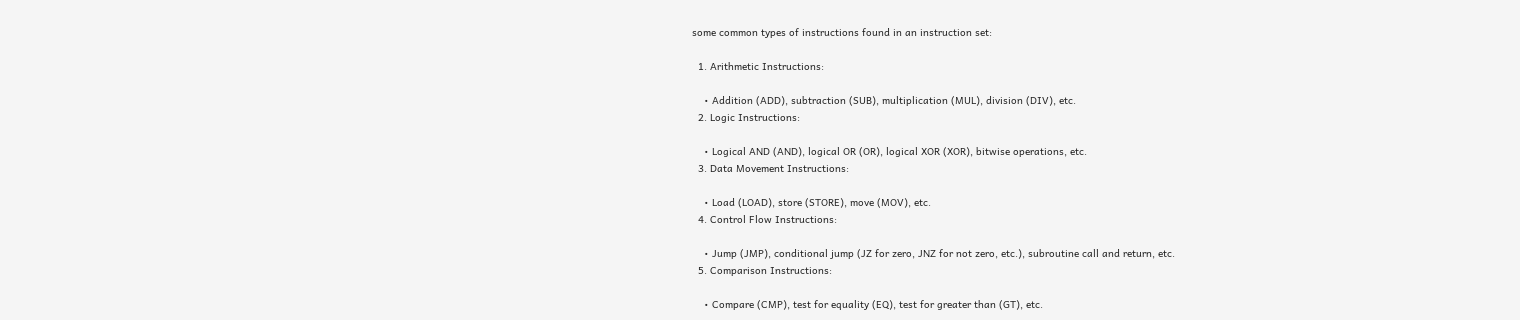some common types of instructions found in an instruction set:

  1. Arithmetic Instructions:

    • Addition (ADD), subtraction (SUB), multiplication (MUL), division (DIV), etc.
  2. Logic Instructions:

    • Logical AND (AND), logical OR (OR), logical XOR (XOR), bitwise operations, etc.
  3. Data Movement Instructions:

    • Load (LOAD), store (STORE), move (MOV), etc.
  4. Control Flow Instructions:

    • Jump (JMP), conditional jump (JZ for zero, JNZ for not zero, etc.), subroutine call and return, etc.
  5. Comparison Instructions:

    • Compare (CMP), test for equality (EQ), test for greater than (GT), etc.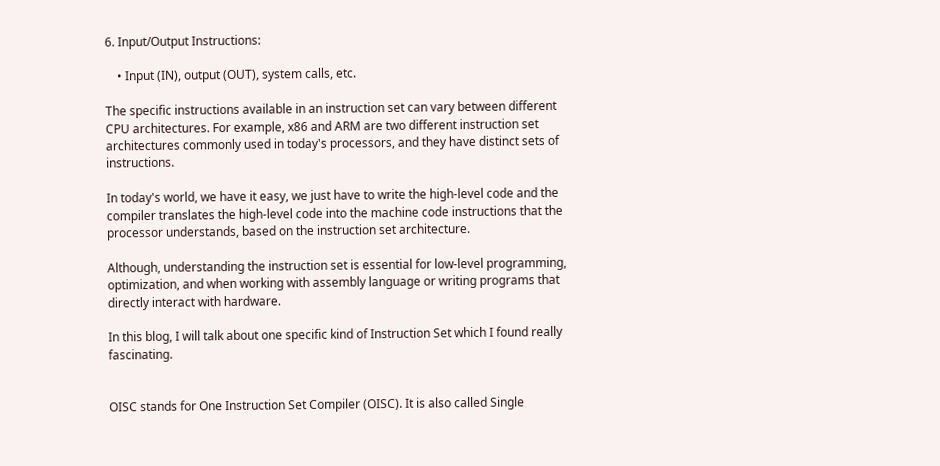6. Input/Output Instructions:

    • Input (IN), output (OUT), system calls, etc.

The specific instructions available in an instruction set can vary between different CPU architectures. For example, x86 and ARM are two different instruction set architectures commonly used in today's processors, and they have distinct sets of instructions.

In today's world, we have it easy, we just have to write the high-level code and the compiler translates the high-level code into the machine code instructions that the processor understands, based on the instruction set architecture.

Although, understanding the instruction set is essential for low-level programming, optimization, and when working with assembly language or writing programs that directly interact with hardware.

In this blog, I will talk about one specific kind of Instruction Set which I found really fascinating.


OISC stands for One Instruction Set Compiler (OISC). It is also called Single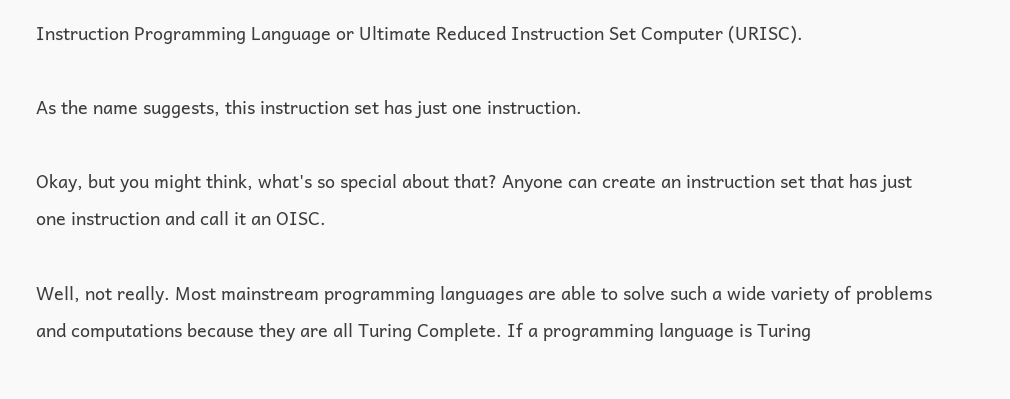Instruction Programming Language or Ultimate Reduced Instruction Set Computer (URISC).

As the name suggests, this instruction set has just one instruction.

Okay, but you might think, what's so special about that? Anyone can create an instruction set that has just one instruction and call it an OISC.

Well, not really. Most mainstream programming languages are able to solve such a wide variety of problems and computations because they are all Turing Complete. If a programming language is Turing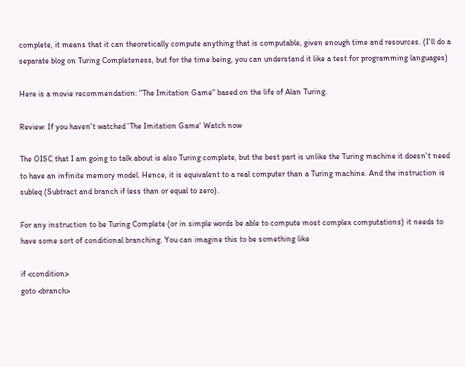complete, it means that it can theoretically compute anything that is computable, given enough time and resources. (I'll do a separate blog on Turing Completeness, but for the time being, you can understand it like a test for programming languages)

Here is a movie recommendation: "The Imitation Game" based on the life of Alan Turing.

Review: If you haven't watched 'The Imitation Game' Watch now

The OISC that I am going to talk about is also Turing complete, but the best part is unlike the Turing machine it doesn't need to have an infinite memory model. Hence, it is equivalent to a real computer than a Turing machine. And the instruction is subleq (Subtract and branch if less than or equal to zero).

For any instruction to be Turing Complete (or in simple words be able to compute most complex computations) it needs to have some sort of conditional branching. You can imagine this to be something like

if <condition>
goto <branch>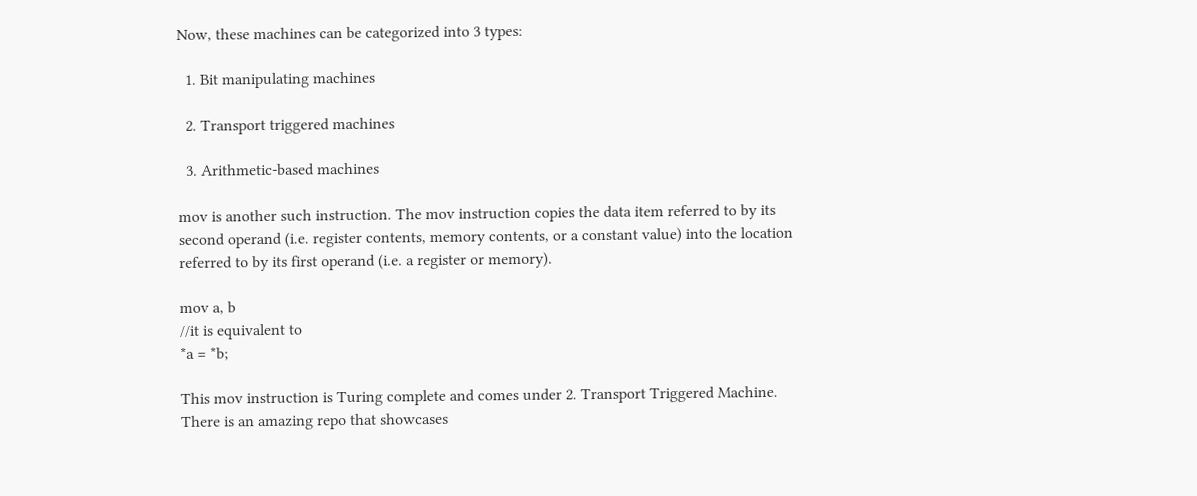Now, these machines can be categorized into 3 types:

  1. Bit manipulating machines

  2. Transport triggered machines

  3. Arithmetic-based machines

mov is another such instruction. The mov instruction copies the data item referred to by its second operand (i.e. register contents, memory contents, or a constant value) into the location referred to by its first operand (i.e. a register or memory).

mov a, b
//it is equivalent to
*a = *b;

This mov instruction is Turing complete and comes under 2. Transport Triggered Machine. There is an amazing repo that showcases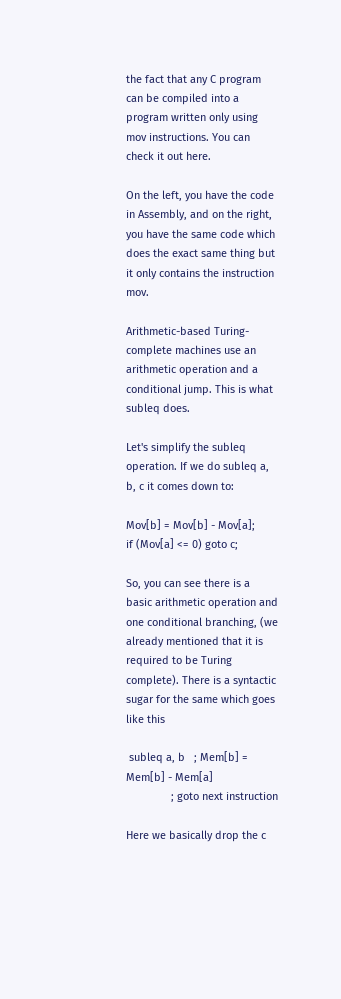the fact that any C program can be compiled into a program written only using mov instructions. You can check it out here.

On the left, you have the code in Assembly, and on the right, you have the same code which does the exact same thing but it only contains the instruction mov.

Arithmetic-based Turing-complete machines use an arithmetic operation and a conditional jump. This is what subleq does.

Let's simplify the subleq operation. If we do subleq a, b, c it comes down to:

Mov[b] = Mov[b] - Mov[a];
if (Mov[a] <= 0) goto c;

So, you can see there is a basic arithmetic operation and one conditional branching, (we already mentioned that it is required to be Turing complete). There is a syntactic sugar for the same which goes like this

 subleq a, b   ; Mem[b] = Mem[b] - Mem[a]
               ; goto next instruction

Here we basically drop the c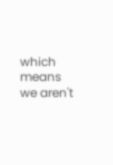which means we aren't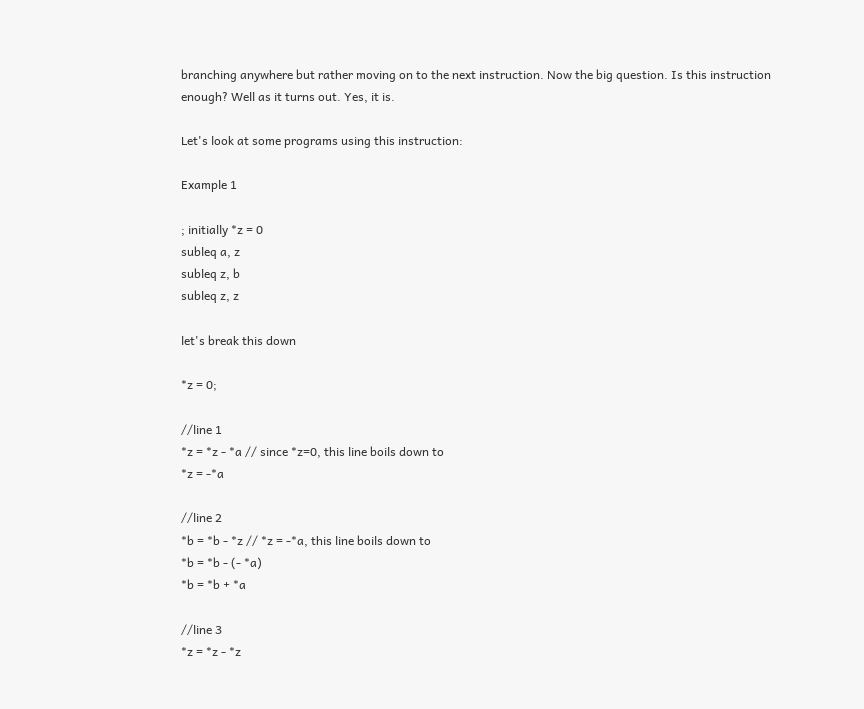branching anywhere but rather moving on to the next instruction. Now the big question. Is this instruction enough? Well as it turns out. Yes, it is.

Let's look at some programs using this instruction:

Example 1

; initially *z = 0
subleq a, z
subleq z, b
subleq z, z

let's break this down

*z = 0;

//line 1
*z = *z - *a // since *z=0, this line boils down to
*z = -*a

//line 2
*b = *b - *z // *z = -*a, this line boils down to
*b = *b - (- *a)
*b = *b + *a

//line 3
*z = *z - *z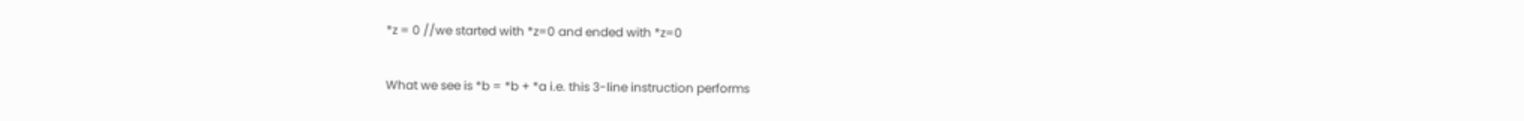*z = 0 //we started with *z=0 and ended with *z=0

What we see is *b = *b + *a i.e. this 3-line instruction performs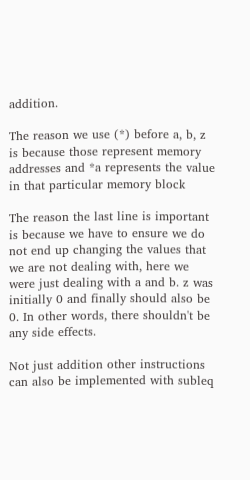addition.

The reason we use (*) before a, b, z is because those represent memory addresses and *a represents the value in that particular memory block

The reason the last line is important is because we have to ensure we do not end up changing the values that we are not dealing with, here we were just dealing with a and b. z was initially 0 and finally should also be 0. In other words, there shouldn't be any side effects.

Not just addition other instructions can also be implemented with subleq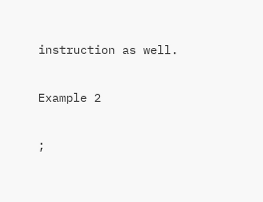instruction as well.

Example 2

;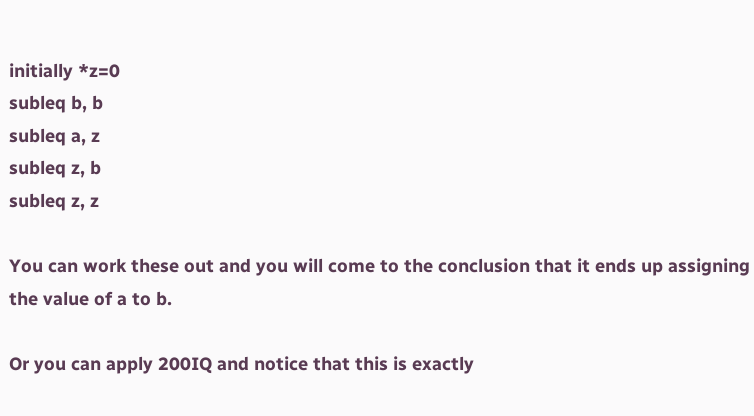initially *z=0
subleq b, b
subleq a, z
subleq z, b
subleq z, z

You can work these out and you will come to the conclusion that it ends up assigning the value of a to b.

Or you can apply 200IQ and notice that this is exactly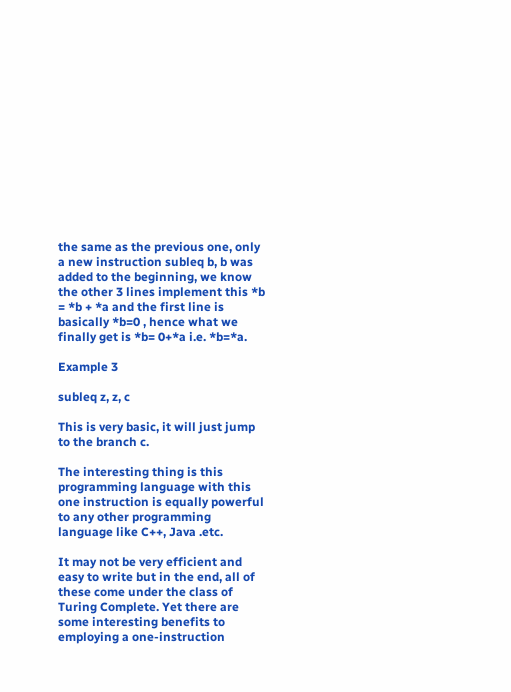the same as the previous one, only a new instruction subleq b, b was added to the beginning, we know the other 3 lines implement this *b = *b + *a and the first line is basically *b=0 , hence what we finally get is *b= 0+*a i.e. *b=*a.

Example 3

subleq z, z, c

This is very basic, it will just jump to the branch c.

The interesting thing is this programming language with this one instruction is equally powerful to any other programming language like C++, Java .etc.

It may not be very efficient and easy to write but in the end, all of these come under the class of Turing Complete. Yet there are some interesting benefits to employing a one-instruction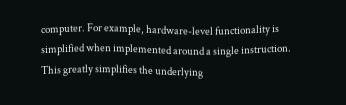computer. For example, hardware-level functionality is simplified when implemented around a single instruction. This greatly simplifies the underlying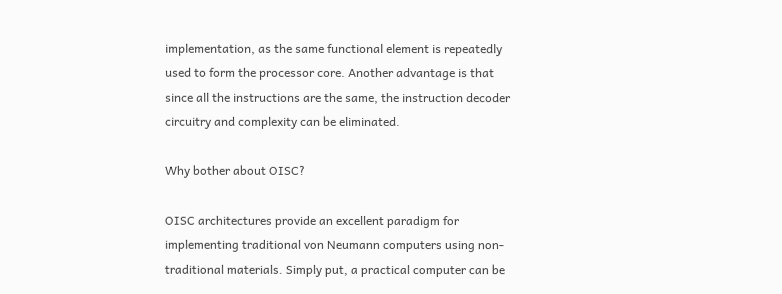implementation, as the same functional element is repeatedly used to form the processor core. Another advantage is that since all the instructions are the same, the instruction decoder circuitry and complexity can be eliminated.

Why bother about OISC?

OISC architectures provide an excellent paradigm for implementing traditional von Neumann computers using non-traditional materials. Simply put, a practical computer can be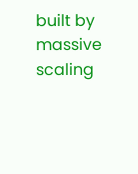built by massive scaling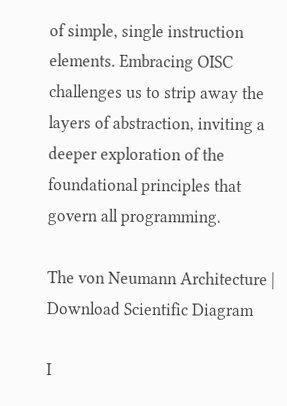of simple, single instruction elements. Embracing OISC challenges us to strip away the layers of abstraction, inviting a deeper exploration of the foundational principles that govern all programming.

The von Neumann Architecture | Download Scientific Diagram

I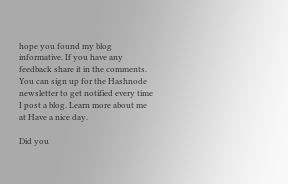hope you found my blog informative. If you have any feedback share it in the comments. You can sign up for the Hashnode newsletter to get notified every time I post a blog. Learn more about me at Have a nice day.

Did you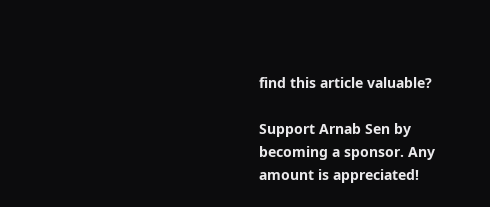find this article valuable?

Support Arnab Sen by becoming a sponsor. Any amount is appreciated!